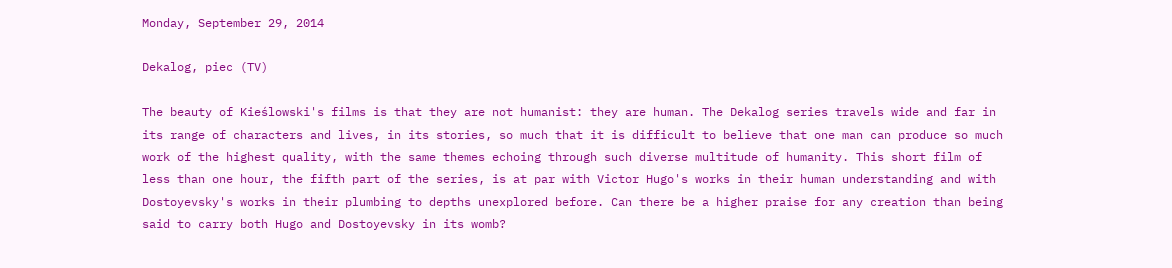Monday, September 29, 2014

Dekalog, piec (TV)

The beauty of Kieślowski's films is that they are not humanist: they are human. The Dekalog series travels wide and far in its range of characters and lives, in its stories, so much that it is difficult to believe that one man can produce so much work of the highest quality, with the same themes echoing through such diverse multitude of humanity. This short film of less than one hour, the fifth part of the series, is at par with Victor Hugo's works in their human understanding and with Dostoyevsky's works in their plumbing to depths unexplored before. Can there be a higher praise for any creation than being said to carry both Hugo and Dostoyevsky in its womb?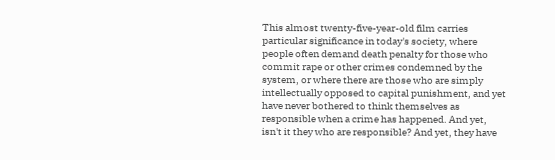This almost twenty-five-year-old film carries particular significance in today's society, where people often demand death penalty for those who commit rape or other crimes condemned by the system, or where there are those who are simply intellectually opposed to capital punishment, and yet have never bothered to think themselves as responsible when a crime has happened. And yet, isn't it they who are responsible? And yet, they have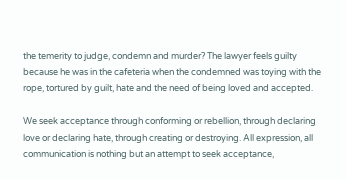the temerity to judge, condemn and murder? The lawyer feels guilty because he was in the cafeteria when the condemned was toying with the rope, tortured by guilt, hate and the need of being loved and accepted.

We seek acceptance through conforming or rebellion, through declaring love or declaring hate, through creating or destroying. All expression, all communication is nothing but an attempt to seek acceptance,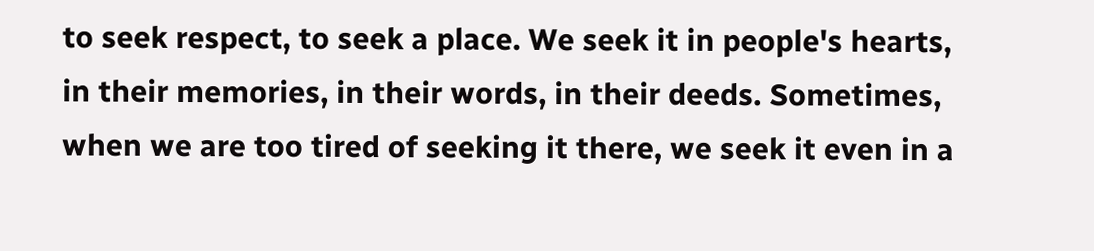to seek respect, to seek a place. We seek it in people's hearts, in their memories, in their words, in their deeds. Sometimes, when we are too tired of seeking it there, we seek it even in a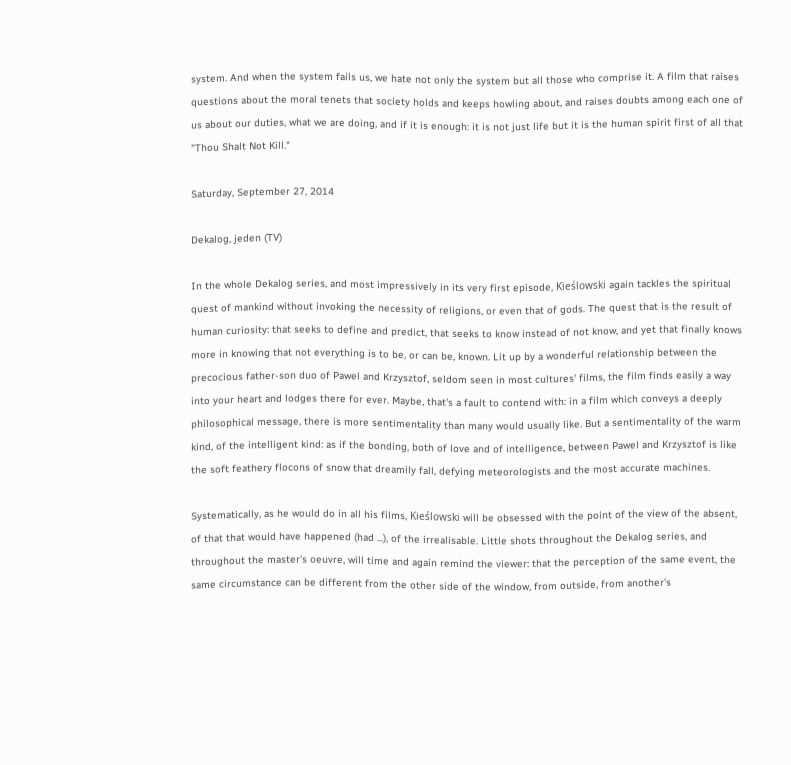system. And when the system fails us, we hate not only the system but all those who comprise it. A film that raises questions about the moral tenets that society holds and keeps howling about, and raises doubts among each one of us about our duties, what we are doing, and if it is enough: it is not just life but it is the human spirit first of all that "Thou Shalt Not Kill."

Saturday, September 27, 2014

Dekalog, jeden (TV)

In the whole Dekalog series, and most impressively in its very first episode, Kieślowski again tackles the spiritual quest of mankind without invoking the necessity of religions, or even that of gods. The quest that is the result of human curiosity: that seeks to define and predict, that seeks to know instead of not know, and yet that finally knows more in knowing that not everything is to be, or can be, known. Lit up by a wonderful relationship between the precocious father-son duo of Pawel and Krzysztof, seldom seen in most cultures' films, the film finds easily a way into your heart and lodges there for ever. Maybe, that's a fault to contend with: in a film which conveys a deeply philosophical message, there is more sentimentality than many would usually like. But a sentimentality of the warm kind, of the intelligent kind: as if the bonding, both of love and of intelligence, between Pawel and Krzysztof is like the soft feathery flocons of snow that dreamily fall, defying meteorologists and the most accurate machines.

Systematically, as he would do in all his films, Kieślowski will be obsessed with the point of the view of the absent, of that that would have happened (had ...), of the irrealisable. Little shots throughout the Dekalog series, and throughout the master's oeuvre, will time and again remind the viewer: that the perception of the same event, the same circumstance can be different from the other side of the window, from outside, from another's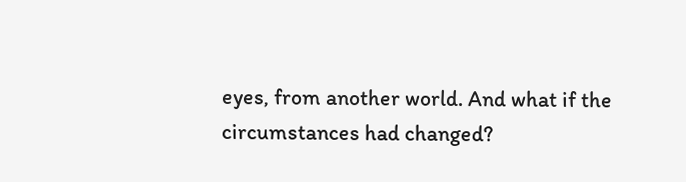eyes, from another world. And what if the circumstances had changed?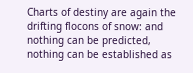Charts of destiny are again the drifting flocons of snow: and nothing can be predicted, nothing can be established as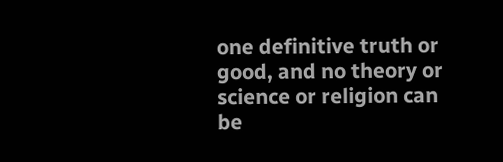one definitive truth or good, and no theory or science or religion can be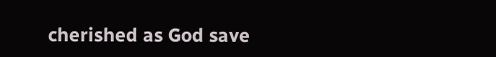cherished as God save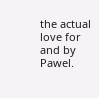the actual love for and by Pawel.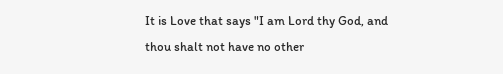It is Love that says "I am Lord thy God, and thou shalt not have no other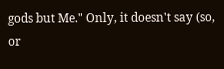gods but Me." Only, it doesn't say (so, or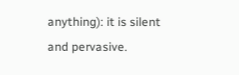anything): it is silent and pervasive.